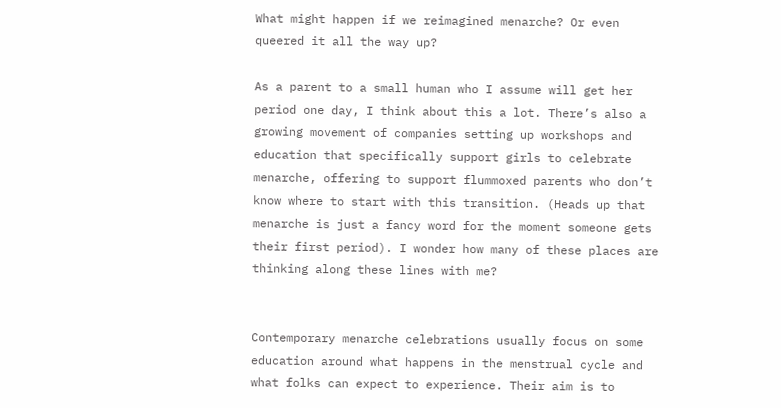What might happen if we reimagined menarche? Or even queered it all the way up?

As a parent to a small human who I assume will get her period one day, I think about this a lot. There’s also a growing movement of companies setting up workshops and education that specifically support girls to celebrate menarche, offering to support flummoxed parents who don’t know where to start with this transition. (Heads up that menarche is just a fancy word for the moment someone gets their first period). I wonder how many of these places are thinking along these lines with me?


Contemporary menarche celebrations usually focus on some education around what happens in the menstrual cycle and what folks can expect to experience. Their aim is to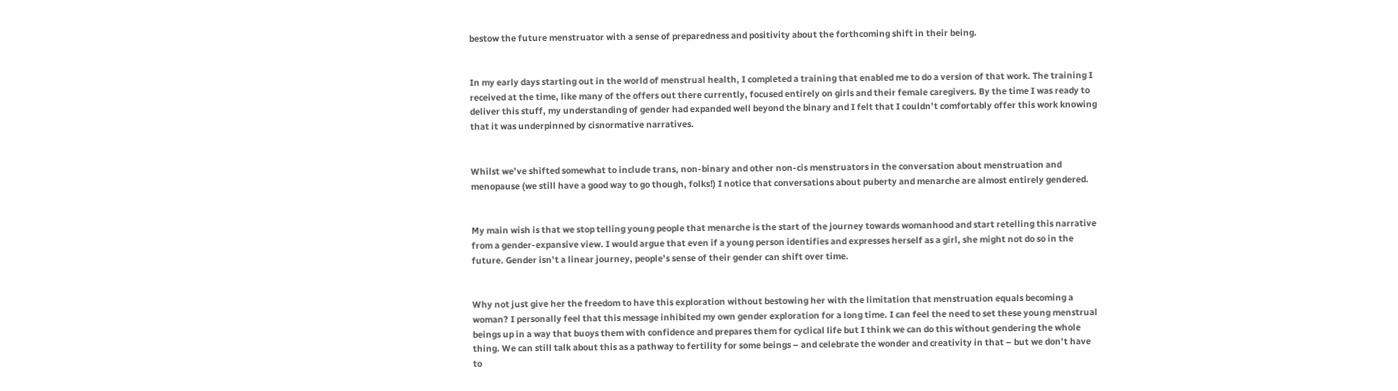bestow the future menstruator with a sense of preparedness and positivity about the forthcoming shift in their being.


In my early days starting out in the world of menstrual health, I completed a training that enabled me to do a version of that work. The training I received at the time, like many of the offers out there currently, focused entirely on girls and their female caregivers. By the time I was ready to deliver this stuff, my understanding of gender had expanded well beyond the binary and I felt that I couldn’t comfortably offer this work knowing that it was underpinned by cisnormative narratives.


Whilst we’ve shifted somewhat to include trans, non-binary and other non-cis menstruators in the conversation about menstruation and menopause (we still have a good way to go though, folks!) I notice that conversations about puberty and menarche are almost entirely gendered.


My main wish is that we stop telling young people that menarche is the start of the journey towards womanhood and start retelling this narrative from a gender-expansive view. I would argue that even if a young person identifies and expresses herself as a girl, she might not do so in the future. Gender isn’t a linear journey, people’s sense of their gender can shift over time.


Why not just give her the freedom to have this exploration without bestowing her with the limitation that menstruation equals becoming a woman? I personally feel that this message inhibited my own gender exploration for a long time. I can feel the need to set these young menstrual beings up in a way that buoys them with confidence and prepares them for cyclical life but I think we can do this without gendering the whole thing. We can still talk about this as a pathway to fertility for some beings – and celebrate the wonder and creativity in that – but we don’t have to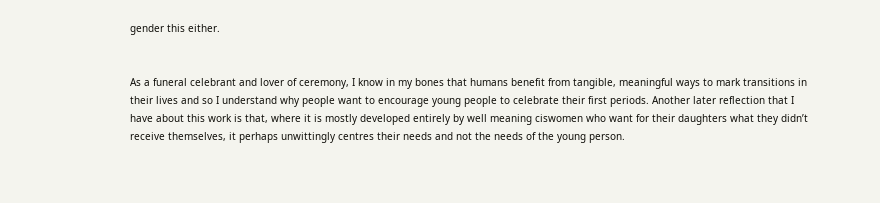gender this either.


As a funeral celebrant and lover of ceremony, I know in my bones that humans benefit from tangible, meaningful ways to mark transitions in their lives and so I understand why people want to encourage young people to celebrate their first periods. Another later reflection that I have about this work is that, where it is mostly developed entirely by well meaning ciswomen who want for their daughters what they didn’t receive themselves, it perhaps unwittingly centres their needs and not the needs of the young person.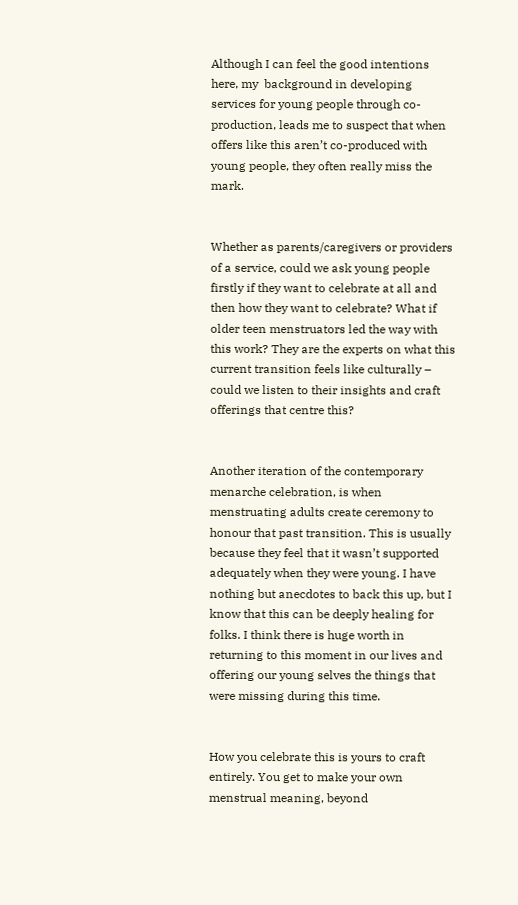Although I can feel the good intentions here, my  background in developing services for young people through co-production, leads me to suspect that when offers like this aren’t co-produced with young people, they often really miss the mark.


Whether as parents/caregivers or providers of a service, could we ask young people firstly if they want to celebrate at all and then how they want to celebrate? What if older teen menstruators led the way with this work? They are the experts on what this current transition feels like culturally – could we listen to their insights and craft offerings that centre this?


Another iteration of the contemporary menarche celebration, is when menstruating adults create ceremony to honour that past transition. This is usually because they feel that it wasn’t supported adequately when they were young. I have nothing but anecdotes to back this up, but I know that this can be deeply healing for folks. I think there is huge worth in returning to this moment in our lives and offering our young selves the things that were missing during this time.


How you celebrate this is yours to craft entirely. You get to make your own menstrual meaning, beyond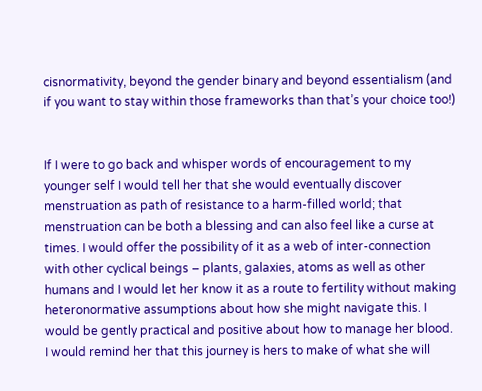cisnormativity, beyond the gender binary and beyond essentialism (and if you want to stay within those frameworks than that’s your choice too!)


If I were to go back and whisper words of encouragement to my younger self I would tell her that she would eventually discover menstruation as path of resistance to a harm-filled world; that menstruation can be both a blessing and can also feel like a curse at times. I would offer the possibility of it as a web of inter-connection with other cyclical beings – plants, galaxies, atoms as well as other humans and I would let her know it as a route to fertility without making heteronormative assumptions about how she might navigate this. I would be gently practical and positive about how to manage her blood. I would remind her that this journey is hers to make of what she will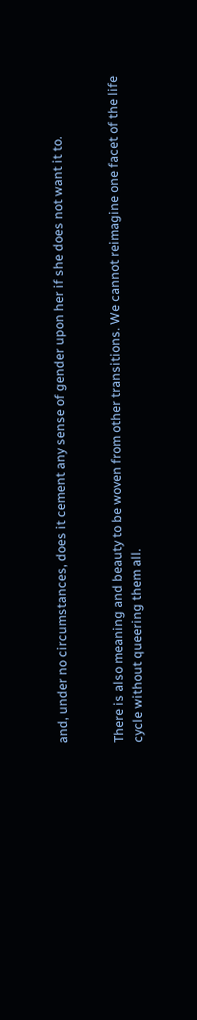and, under no circumstances, does it cement any sense of gender upon her if she does not want it to.


There is also meaning and beauty to be woven from other transitions. We cannot reimagine one facet of the life cycle without queering them all.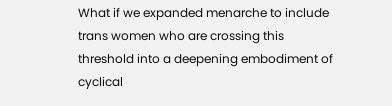What if we expanded menarche to include trans women who are crossing this threshold into a deepening embodiment of cyclical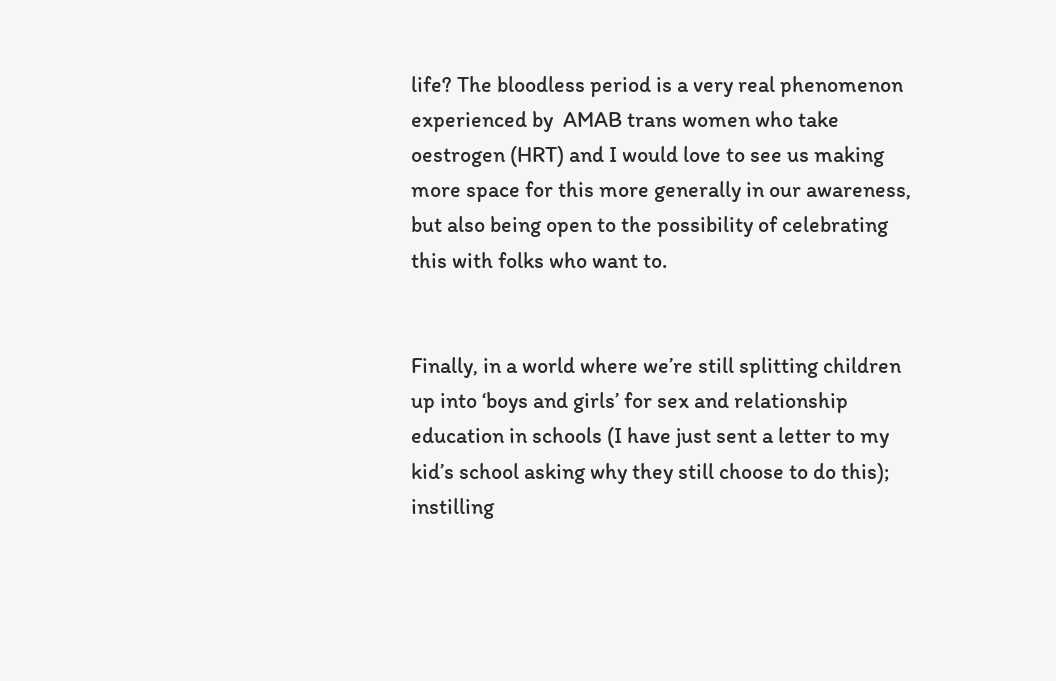life? The bloodless period is a very real phenomenon experienced by  AMAB trans women who take oestrogen (HRT) and I would love to see us making more space for this more generally in our awareness, but also being open to the possibility of celebrating this with folks who want to.


Finally, in a world where we’re still splitting children up into ‘boys and girls’ for sex and relationship education in schools (I have just sent a letter to my kid’s school asking why they still choose to do this); instilling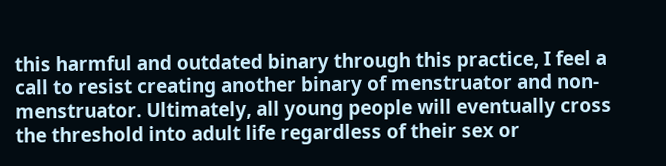this harmful and outdated binary through this practice, I feel a call to resist creating another binary of menstruator and non-menstruator. Ultimately, all young people will eventually cross the threshold into adult life regardless of their sex or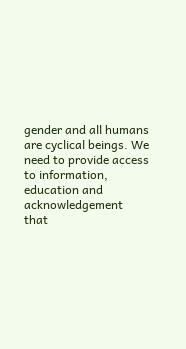gender and all humans are cyclical beings. We need to provide access to information, education and acknowledgement  that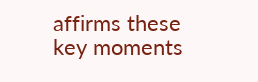affirms these key moments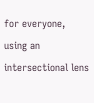for everyone, using an intersectional lens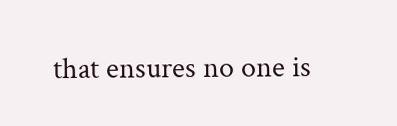that ensures no one is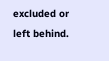excluded or left behind.